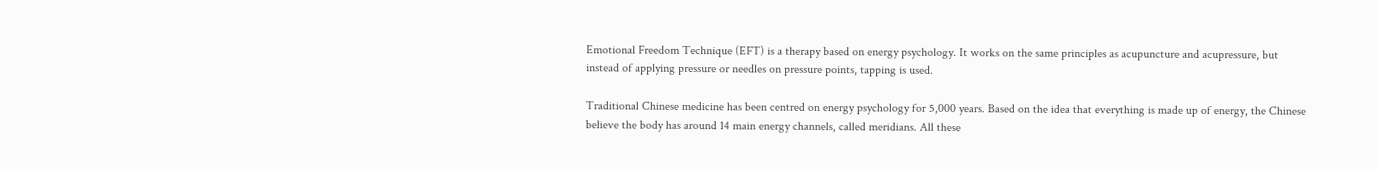Emotional Freedom Technique (EFT) is a therapy based on energy psychology. It works on the same principles as acupuncture and acupressure, but instead of applying pressure or needles on pressure points, tapping is used.

Traditional Chinese medicine has been centred on energy psychology for 5,000 years. Based on the idea that everything is made up of energy, the Chinese believe the body has around 14 main energy channels, called meridians. All these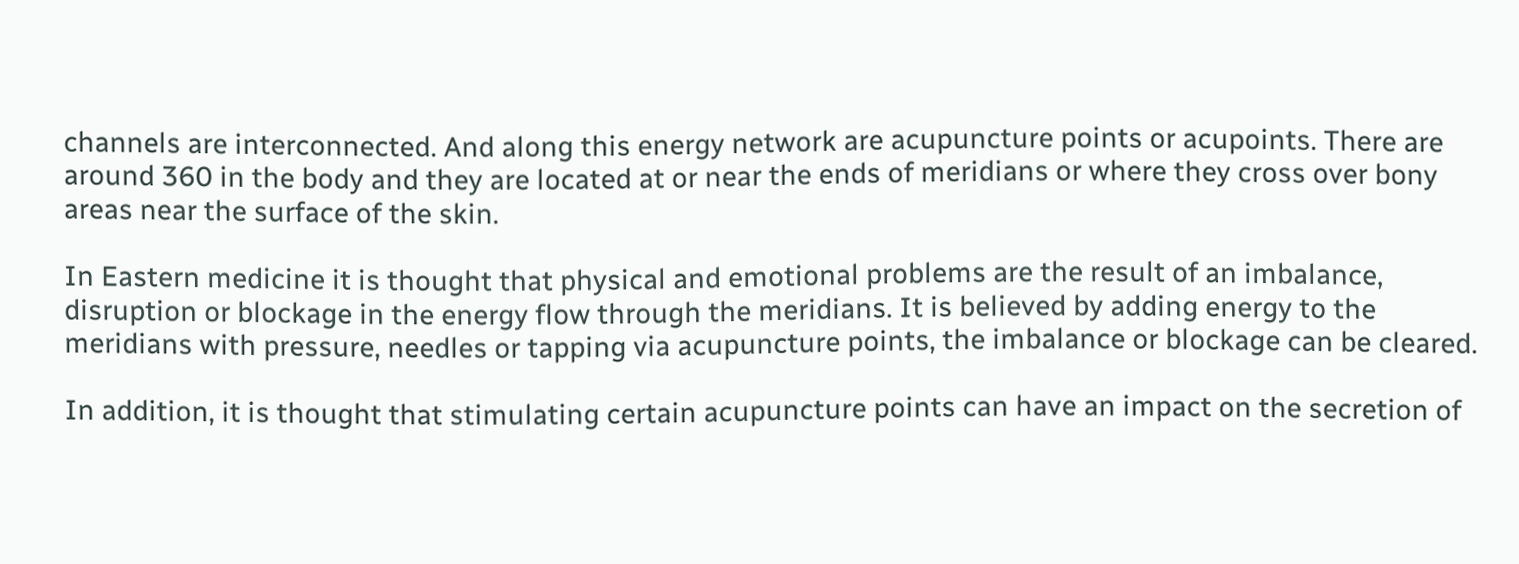channels are interconnected. And along this energy network are acupuncture points or acupoints. There are around 360 in the body and they are located at or near the ends of meridians or where they cross over bony areas near the surface of the skin.

In Eastern medicine it is thought that physical and emotional problems are the result of an imbalance, disruption or blockage in the energy flow through the meridians. It is believed by adding energy to the meridians with pressure, needles or tapping via acupuncture points, the imbalance or blockage can be cleared.

In addition, it is thought that stimulating certain acupuncture points can have an impact on the secretion of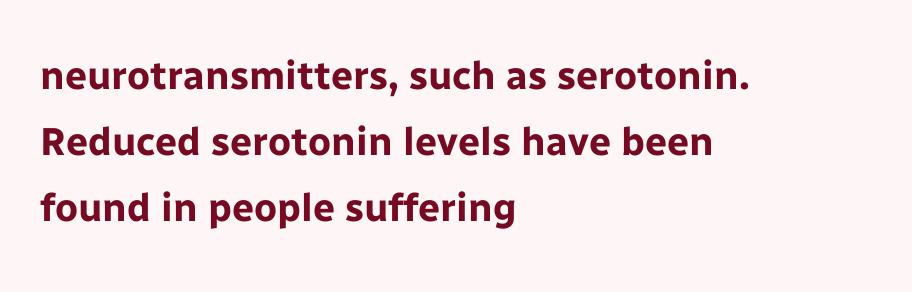neurotransmitters, such as serotonin. Reduced serotonin levels have been found in people suffering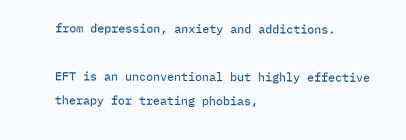from depression, anxiety and addictions.

EFT is an unconventional but highly effective therapy for treating phobias,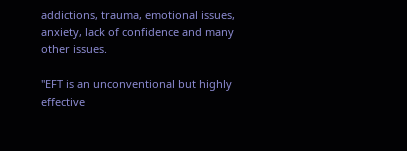addictions, trauma, emotional issues, anxiety, lack of confidence and many other issues.

"EFT is an unconventional but highly effective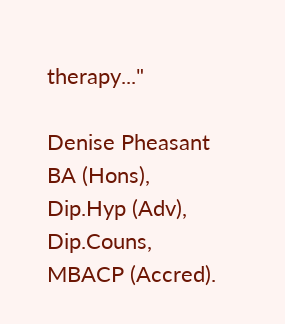therapy..."

Denise Pheasant BA (Hons), Dip.Hyp (Adv), Dip.Couns, MBACP (Accred).